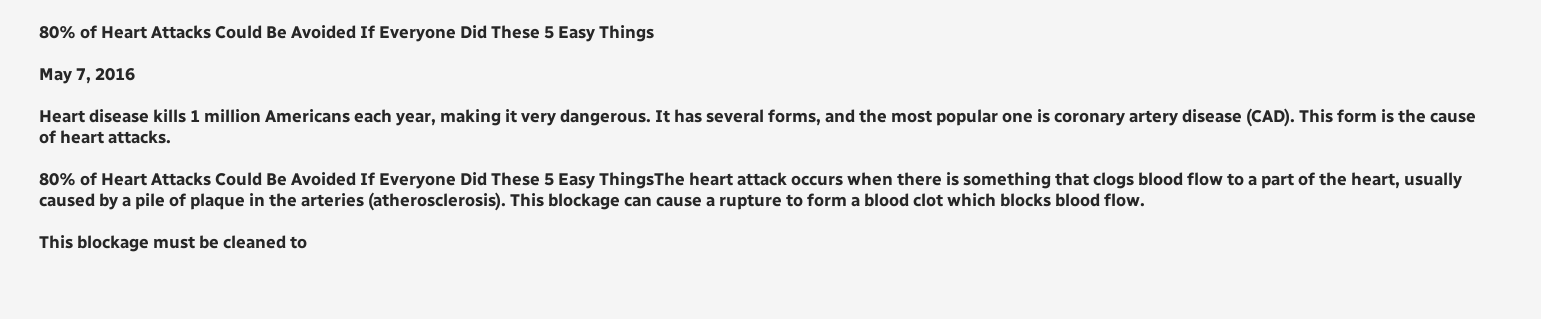80% of Heart Attacks Could Be Avoided If Everyone Did These 5 Easy Things

May 7, 2016

Heart disease kills 1 million Americans each year, making it very dangerous. It has several forms, and the most popular one is coronary artery disease (CAD). This form is the cause of heart attacks.

80% of Heart Attacks Could Be Avoided If Everyone Did These 5 Easy ThingsThe heart attack occurs when there is something that clogs blood flow to a part of the heart, usually caused by a pile of plaque in the arteries (atherosclerosis). This blockage can cause a rupture to form a blood clot which blocks blood flow.

This blockage must be cleaned to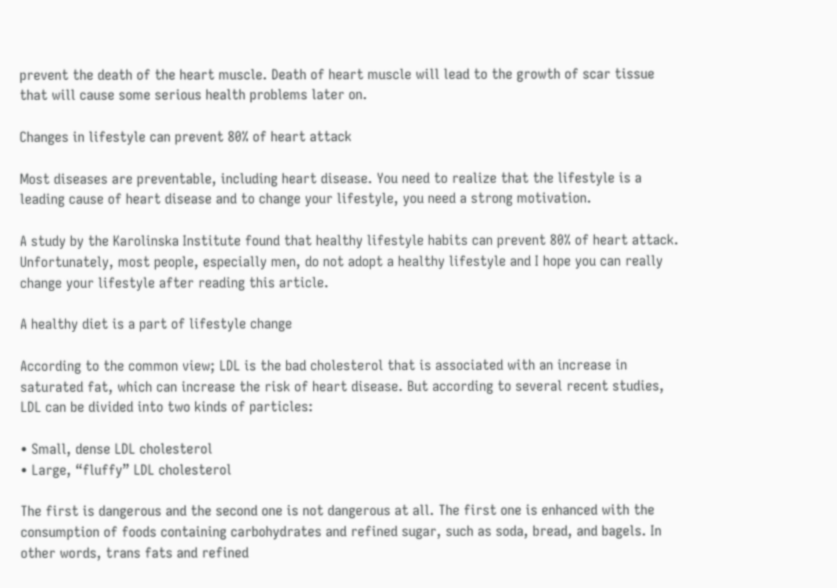prevent the death of the heart muscle. Death of heart muscle will lead to the growth of scar tissue that will cause some serious health problems later on.

Changes in lifestyle can prevent 80% of heart attack

Most diseases are preventable, including heart disease. You need to realize that the lifestyle is a leading cause of heart disease and to change your lifestyle, you need a strong motivation.

A study by the Karolinska Institute found that healthy lifestyle habits can prevent 80% of heart attack. Unfortunately, most people, especially men, do not adopt a healthy lifestyle and I hope you can really change your lifestyle after reading this article.

A healthy diet is a part of lifestyle change

According to the common view; LDL is the bad cholesterol that is associated with an increase in saturated fat, which can increase the risk of heart disease. But according to several recent studies, LDL can be divided into two kinds of particles:

• Small, dense LDL cholesterol
• Large, “fluffy” LDL cholesterol

The first is dangerous and the second one is not dangerous at all. The first one is enhanced with the consumption of foods containing carbohydrates and refined sugar, such as soda, bread, and bagels. In other words, trans fats and refined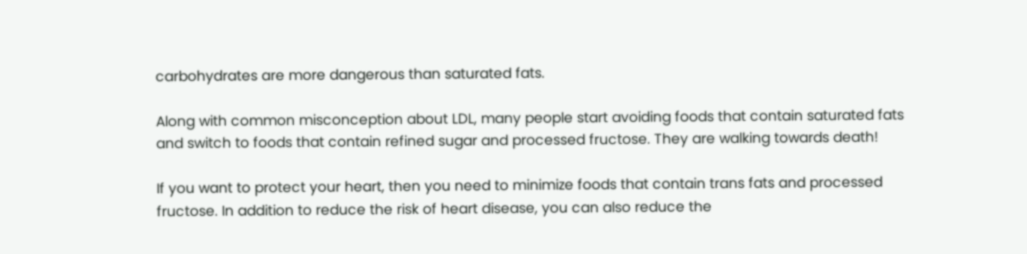carbohydrates are more dangerous than saturated fats.

Along with common misconception about LDL, many people start avoiding foods that contain saturated fats and switch to foods that contain refined sugar and processed fructose. They are walking towards death!

If you want to protect your heart, then you need to minimize foods that contain trans fats and processed fructose. In addition to reduce the risk of heart disease, you can also reduce the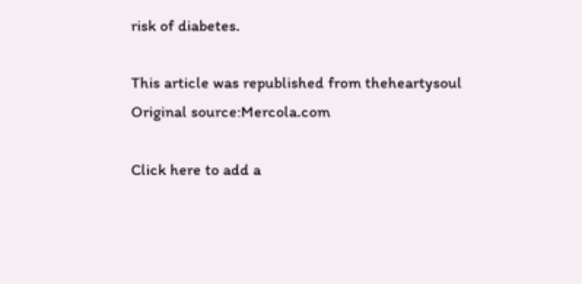risk of diabetes.

This article was republished from theheartysoul
Original source:Mercola.com

Click here to add a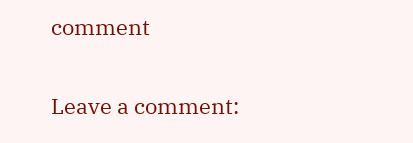comment

Leave a comment: